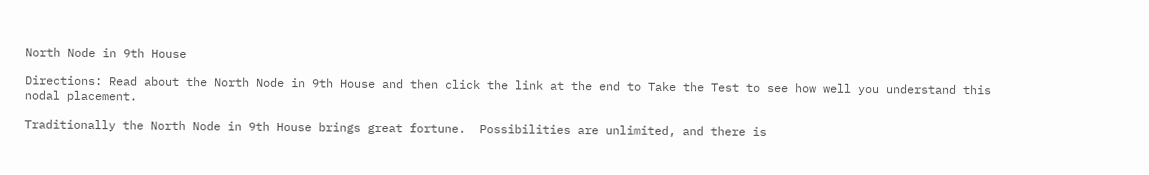North Node in 9th House

Directions: Read about the North Node in 9th House and then click the link at the end to Take the Test to see how well you understand this nodal placement.

Traditionally the North Node in 9th House brings great fortune.  Possibilities are unlimited, and there is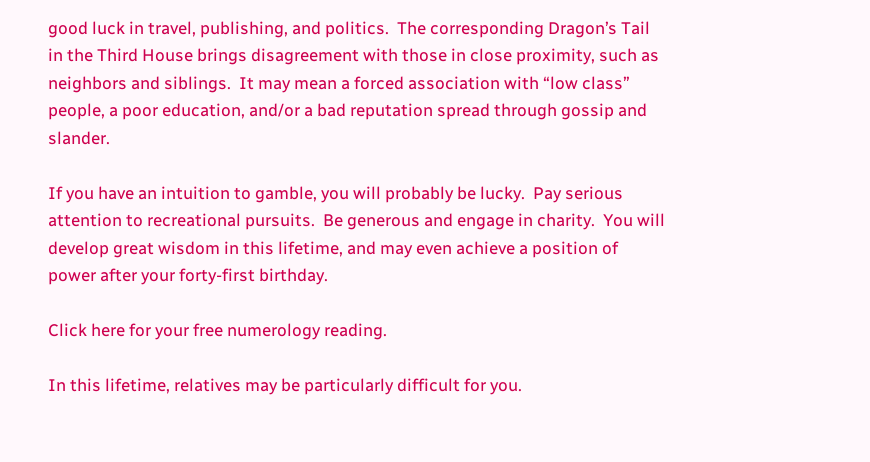good luck in travel, publishing, and politics.  The corresponding Dragon’s Tail in the Third House brings disagreement with those in close proximity, such as neighbors and siblings.  It may mean a forced association with “low class” people, a poor education, and/or a bad reputation spread through gossip and slander.

If you have an intuition to gamble, you will probably be lucky.  Pay serious attention to recreational pursuits.  Be generous and engage in charity.  You will develop great wisdom in this lifetime, and may even achieve a position of power after your forty-first birthday.

Click here for your free numerology reading.

In this lifetime, relatives may be particularly difficult for you.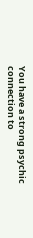You have a strong psychic connection to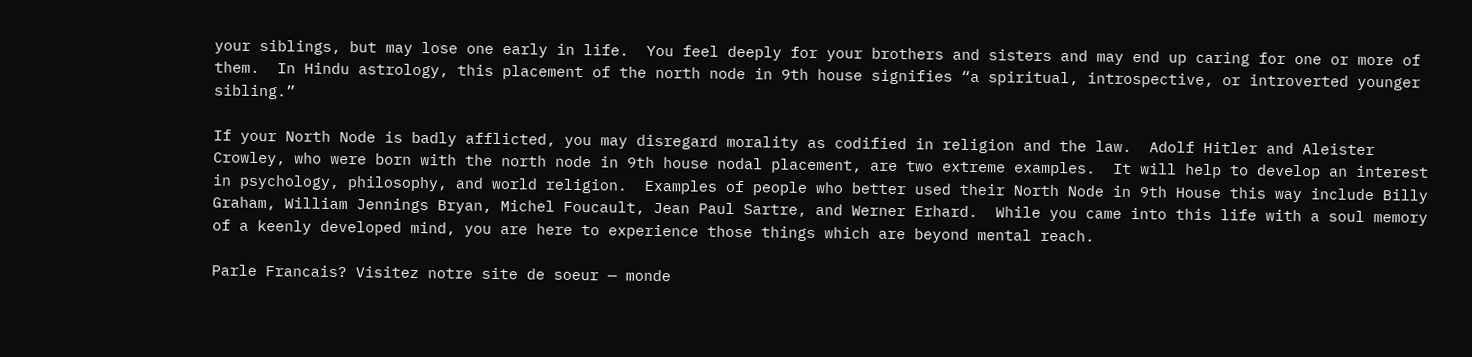your siblings, but may lose one early in life.  You feel deeply for your brothers and sisters and may end up caring for one or more of them.  In Hindu astrology, this placement of the north node in 9th house signifies “a spiritual, introspective, or introverted younger sibling.”

If your North Node is badly afflicted, you may disregard morality as codified in religion and the law.  Adolf Hitler and Aleister Crowley, who were born with the north node in 9th house nodal placement, are two extreme examples.  It will help to develop an interest in psychology, philosophy, and world religion.  Examples of people who better used their North Node in 9th House this way include Billy Graham, William Jennings Bryan, Michel Foucault, Jean Paul Sartre, and Werner Erhard.  While you came into this life with a soul memory of a keenly developed mind, you are here to experience those things which are beyond mental reach.

Parle Francais? Visitez notre site de soeur — monde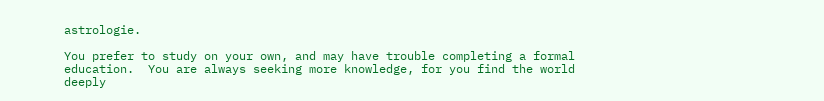astrologie.

You prefer to study on your own, and may have trouble completing a formal education.  You are always seeking more knowledge, for you find the world deeply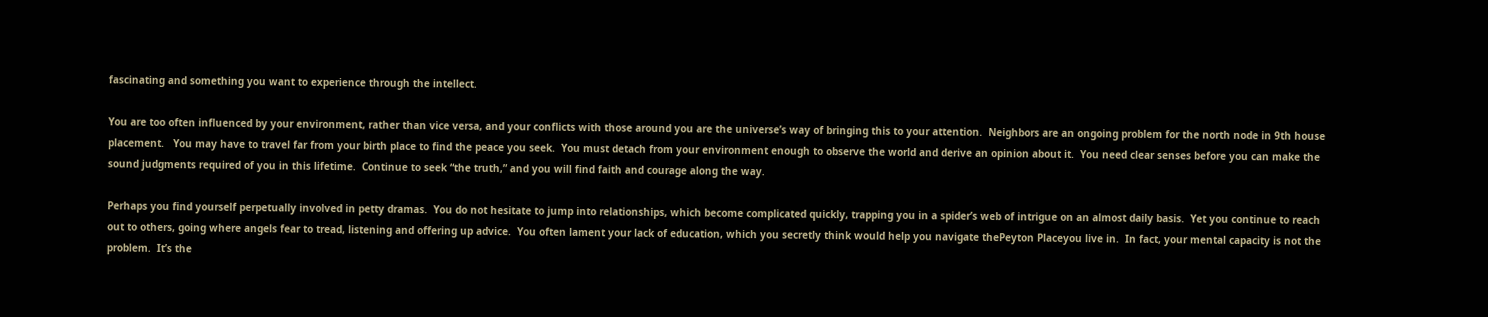fascinating and something you want to experience through the intellect.

You are too often influenced by your environment, rather than vice versa, and your conflicts with those around you are the universe’s way of bringing this to your attention.  Neighbors are an ongoing problem for the north node in 9th house placement.   You may have to travel far from your birth place to find the peace you seek.  You must detach from your environment enough to observe the world and derive an opinion about it.  You need clear senses before you can make the sound judgments required of you in this lifetime.  Continue to seek “the truth,” and you will find faith and courage along the way.

Perhaps you find yourself perpetually involved in petty dramas.  You do not hesitate to jump into relationships, which become complicated quickly, trapping you in a spider’s web of intrigue on an almost daily basis.  Yet you continue to reach out to others, going where angels fear to tread, listening and offering up advice.  You often lament your lack of education, which you secretly think would help you navigate thePeyton Placeyou live in.  In fact, your mental capacity is not the problem.  It’s the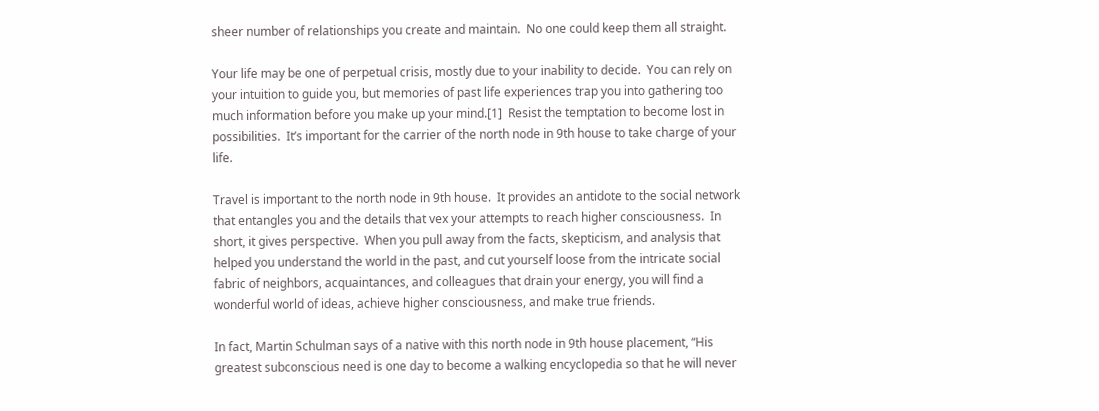sheer number of relationships you create and maintain.  No one could keep them all straight.

Your life may be one of perpetual crisis, mostly due to your inability to decide.  You can rely on your intuition to guide you, but memories of past life experiences trap you into gathering too much information before you make up your mind.[1]  Resist the temptation to become lost in possibilities.  It’s important for the carrier of the north node in 9th house to take charge of your life.

Travel is important to the north node in 9th house.  It provides an antidote to the social network that entangles you and the details that vex your attempts to reach higher consciousness.  In short, it gives perspective.  When you pull away from the facts, skepticism, and analysis that helped you understand the world in the past, and cut yourself loose from the intricate social fabric of neighbors, acquaintances, and colleagues that drain your energy, you will find a wonderful world of ideas, achieve higher consciousness, and make true friends.

In fact, Martin Schulman says of a native with this north node in 9th house placement, “His greatest subconscious need is one day to become a walking encyclopedia so that he will never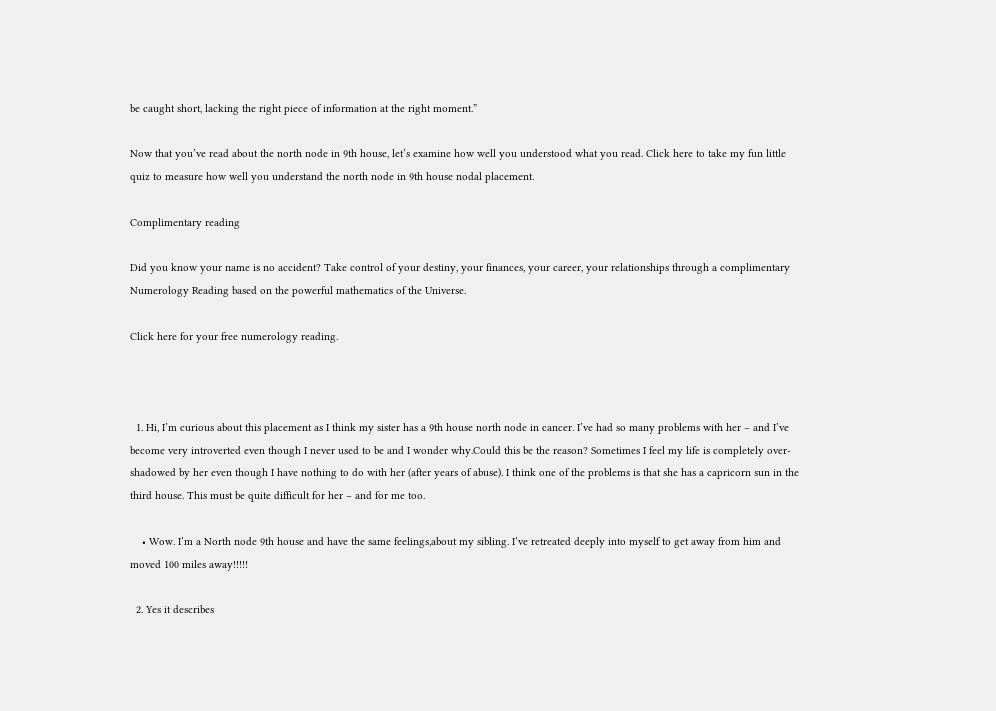be caught short, lacking the right piece of information at the right moment.”

Now that you’ve read about the north node in 9th house, let’s examine how well you understood what you read. Click here to take my fun little quiz to measure how well you understand the north node in 9th house nodal placement.

Complimentary reading

Did you know your name is no accident? Take control of your destiny, your finances, your career, your relationships through a complimentary Numerology Reading based on the powerful mathematics of the Universe.

Click here for your free numerology reading.



  1. Hi, I’m curious about this placement as I think my sister has a 9th house north node in cancer. I’ve had so many problems with her – and I’ve become very introverted even though I never used to be and I wonder why.Could this be the reason? Sometimes I feel my life is completely over-shadowed by her even though I have nothing to do with her (after years of abuse). I think one of the problems is that she has a capricorn sun in the third house. This must be quite difficult for her – and for me too.

    • Wow. I’m a North node 9th house and have the same feelings,about my sibling. I’ve retreated deeply into myself to get away from him and moved 100 miles away!!!!!

  2. Yes it describes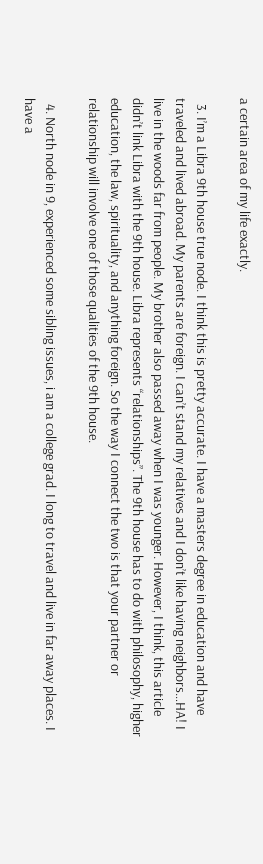a certain area of my life exactly.

  3. I’m a Libra 9th house true node. I think this is pretty accurate. I have a masters degree in education and have traveled and lived abroad. My parents are foreign. I can’t stand my relatives and I don’t like having neighbors…HA! I live in the woods far from people. My brother also passed away when I was younger. However, I think, this article didn’t link Libra with the 9th house. Libra represents “relationships”. The 9th house has to do with philosophy, higher education, the law, spirituality, and anything foreign. So the way I connect the two is that your partner or relationship will involve one of those qualities of the 9th house.

  4. North node in 9, experienced some sibling issues, i am a college grad. I long to travel and live in far away places. I have a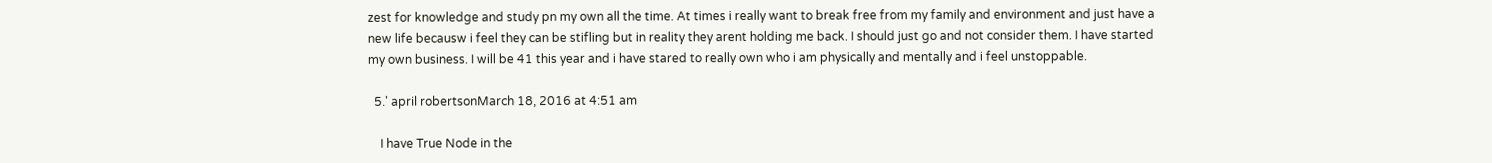zest for knowledge and study pn my own all the time. At times i really want to break free from my family and environment and just have a new life becausw i feel they can be stifling but in reality they arent holding me back. I should just go and not consider them. I have started my own business. I will be 41 this year and i have stared to really own who i am physically and mentally and i feel unstoppable.

  5.' april robertsonMarch 18, 2016 at 4:51 am

    I have True Node in the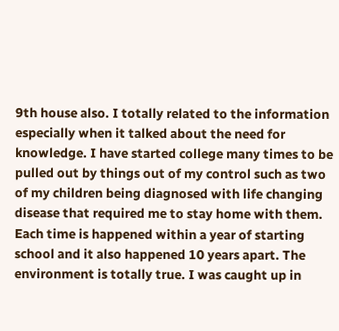9th house also. I totally related to the information especially when it talked about the need for knowledge. I have started college many times to be pulled out by things out of my control such as two of my children being diagnosed with life changing disease that required me to stay home with them. Each time is happened within a year of starting school and it also happened 10 years apart. The environment is totally true. I was caught up in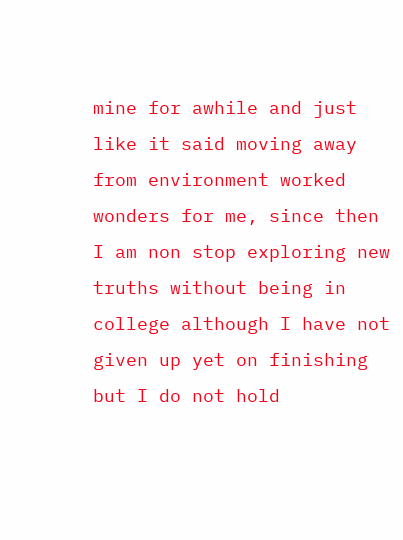mine for awhile and just like it said moving away from environment worked wonders for me, since then I am non stop exploring new truths without being in college although I have not given up yet on finishing but I do not hold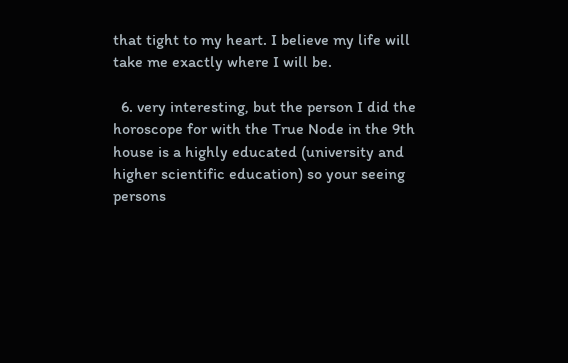that tight to my heart. I believe my life will take me exactly where I will be.

  6. very interesting, but the person I did the horoscope for with the True Node in the 9th house is a highly educated (university and higher scientific education) so your seeing persons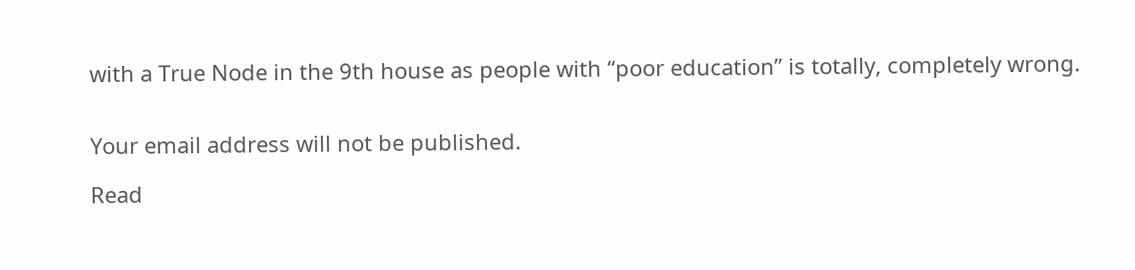with a True Node in the 9th house as people with “poor education” is totally, completely wrong.


Your email address will not be published.

Read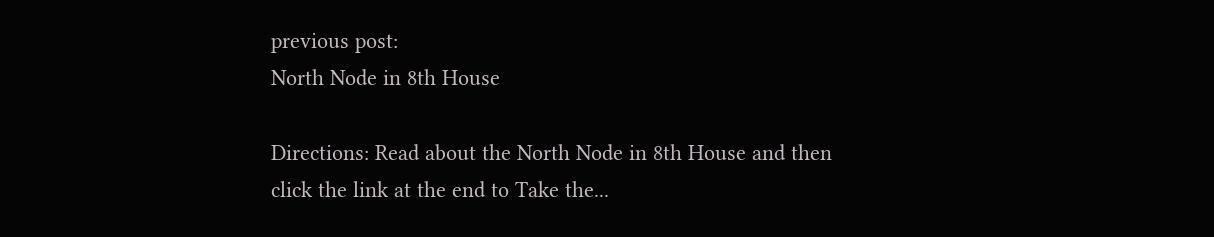previous post:
North Node in 8th House

Directions: Read about the North Node in 8th House and then click the link at the end to Take the...